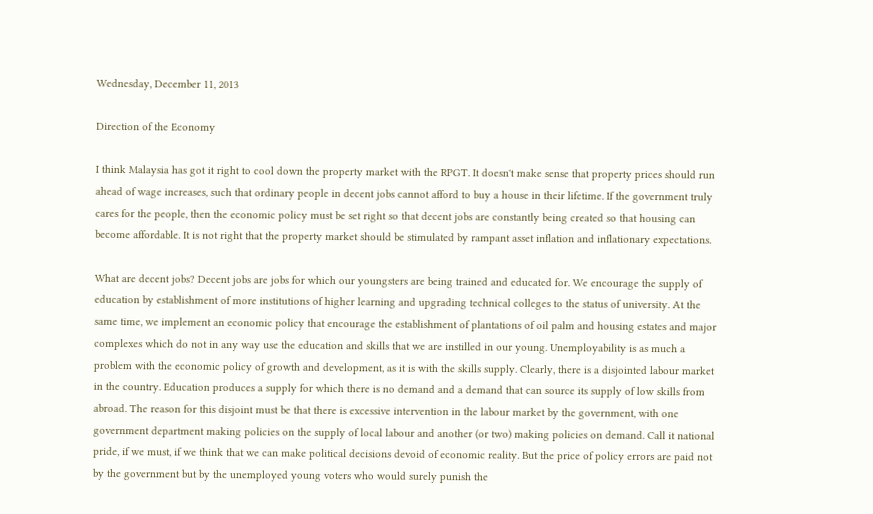Wednesday, December 11, 2013

Direction of the Economy

I think Malaysia has got it right to cool down the property market with the RPGT. It doesn't make sense that property prices should run ahead of wage increases, such that ordinary people in decent jobs cannot afford to buy a house in their lifetime. If the government truly cares for the people, then the economic policy must be set right so that decent jobs are constantly being created so that housing can become affordable. It is not right that the property market should be stimulated by rampant asset inflation and inflationary expectations.

What are decent jobs? Decent jobs are jobs for which our youngsters are being trained and educated for. We encourage the supply of education by establishment of more institutions of higher learning and upgrading technical colleges to the status of university. At the same time, we implement an economic policy that encourage the establishment of plantations of oil palm and housing estates and major complexes which do not in any way use the education and skills that we are instilled in our young. Unemployability is as much a problem with the economic policy of growth and development, as it is with the skills supply. Clearly, there is a disjointed labour market in the country. Education produces a supply for which there is no demand and a demand that can source its supply of low skills from abroad. The reason for this disjoint must be that there is excessive intervention in the labour market by the government, with one government department making policies on the supply of local labour and another (or two) making policies on demand. Call it national pride, if we must, if we think that we can make political decisions devoid of economic reality. But the price of policy errors are paid not by the government but by the unemployed young voters who would surely punish the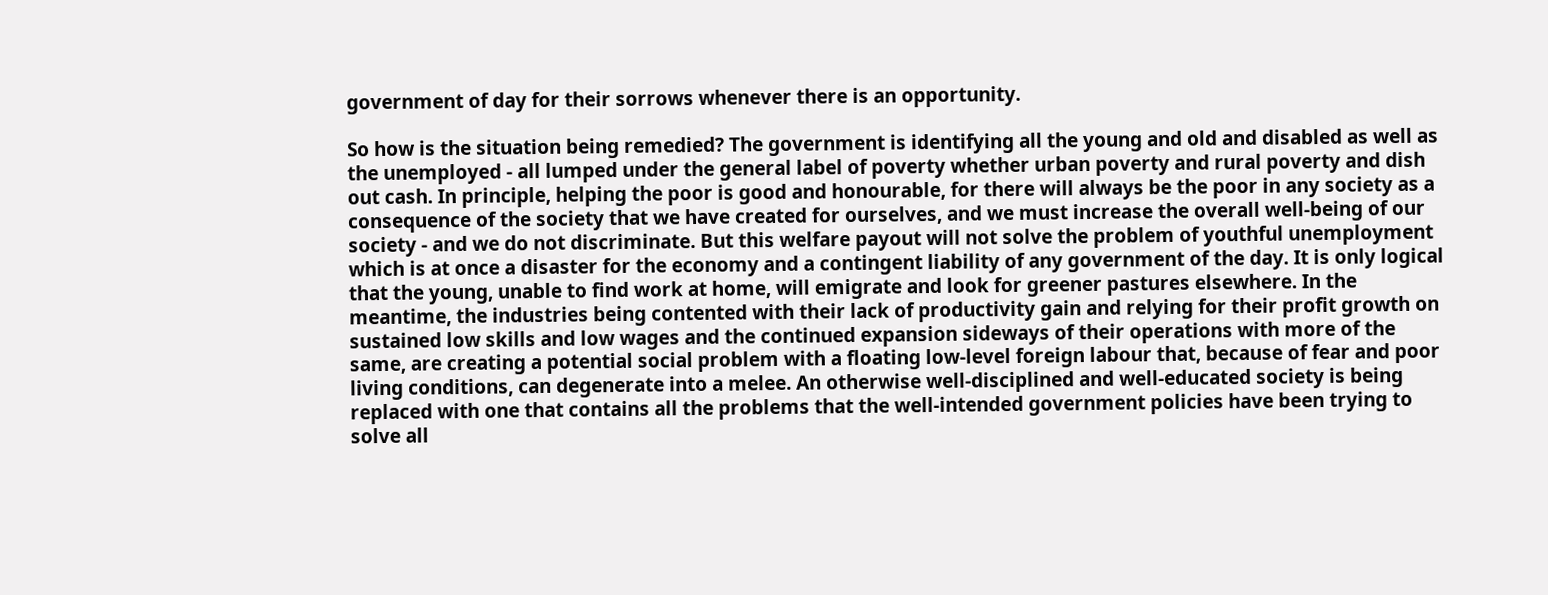government of day for their sorrows whenever there is an opportunity.

So how is the situation being remedied? The government is identifying all the young and old and disabled as well as the unemployed - all lumped under the general label of poverty whether urban poverty and rural poverty and dish out cash. In principle, helping the poor is good and honourable, for there will always be the poor in any society as a consequence of the society that we have created for ourselves, and we must increase the overall well-being of our society - and we do not discriminate. But this welfare payout will not solve the problem of youthful unemployment which is at once a disaster for the economy and a contingent liability of any government of the day. It is only logical that the young, unable to find work at home, will emigrate and look for greener pastures elsewhere. In the meantime, the industries being contented with their lack of productivity gain and relying for their profit growth on sustained low skills and low wages and the continued expansion sideways of their operations with more of the same, are creating a potential social problem with a floating low-level foreign labour that, because of fear and poor living conditions, can degenerate into a melee. An otherwise well-disciplined and well-educated society is being replaced with one that contains all the problems that the well-intended government policies have been trying to solve all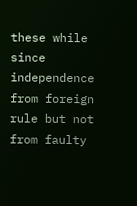these while since independence from foreign rule but not from faulty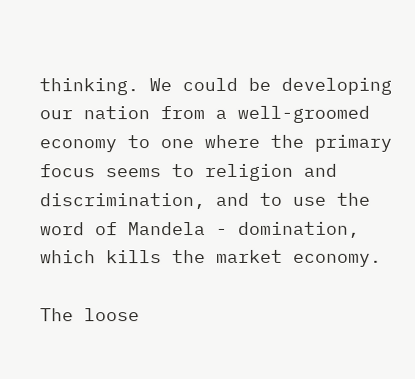thinking. We could be developing our nation from a well-groomed economy to one where the primary focus seems to religion and discrimination, and to use the word of Mandela - domination, which kills the market economy.

The loose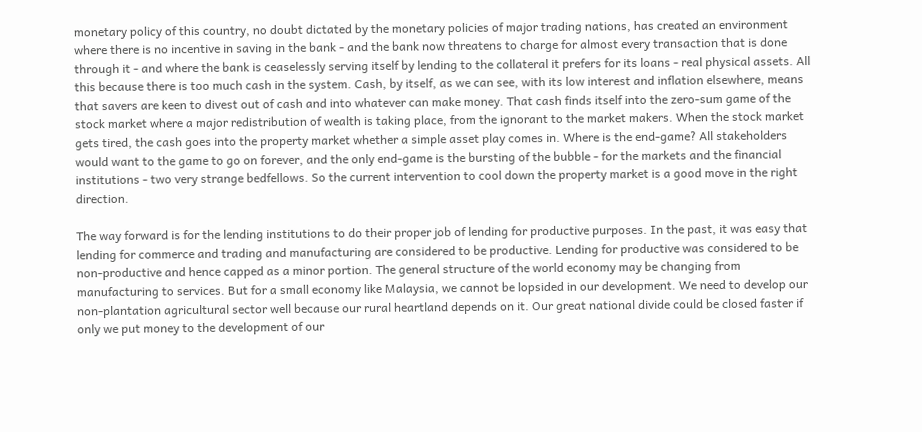monetary policy of this country, no doubt dictated by the monetary policies of major trading nations, has created an environment where there is no incentive in saving in the bank - and the bank now threatens to charge for almost every transaction that is done through it - and where the bank is ceaselessly serving itself by lending to the collateral it prefers for its loans - real physical assets. All this because there is too much cash in the system. Cash, by itself, as we can see, with its low interest and inflation elsewhere, means that savers are keen to divest out of cash and into whatever can make money. That cash finds itself into the zero-sum game of the stock market where a major redistribution of wealth is taking place, from the ignorant to the market makers. When the stock market gets tired, the cash goes into the property market whether a simple asset play comes in. Where is the end-game? All stakeholders would want to the game to go on forever, and the only end-game is the bursting of the bubble - for the markets and the financial institutions - two very strange bedfellows. So the current intervention to cool down the property market is a good move in the right direction.

The way forward is for the lending institutions to do their proper job of lending for productive purposes. In the past, it was easy that lending for commerce and trading and manufacturing are considered to be productive. Lending for productive was considered to be non-productive and hence capped as a minor portion. The general structure of the world economy may be changing from manufacturing to services. But for a small economy like Malaysia, we cannot be lopsided in our development. We need to develop our non-plantation agricultural sector well because our rural heartland depends on it. Our great national divide could be closed faster if only we put money to the development of our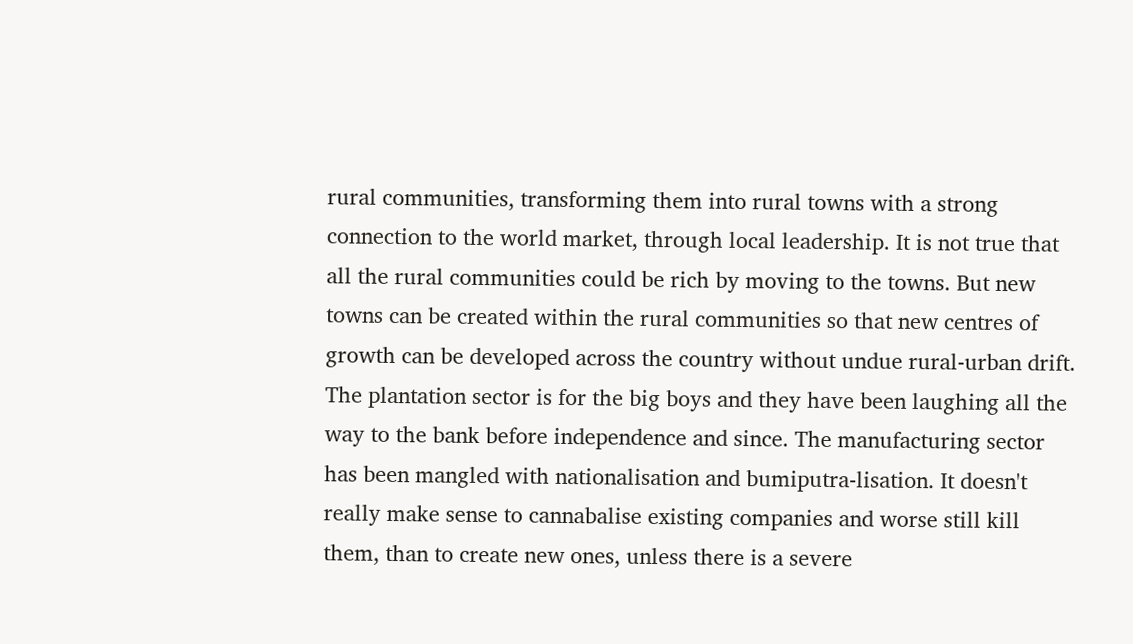rural communities, transforming them into rural towns with a strong connection to the world market, through local leadership. It is not true that all the rural communities could be rich by moving to the towns. But new towns can be created within the rural communities so that new centres of growth can be developed across the country without undue rural-urban drift. The plantation sector is for the big boys and they have been laughing all the way to the bank before independence and since. The manufacturing sector has been mangled with nationalisation and bumiputra-lisation. It doesn't really make sense to cannabalise existing companies and worse still kill them, than to create new ones, unless there is a severe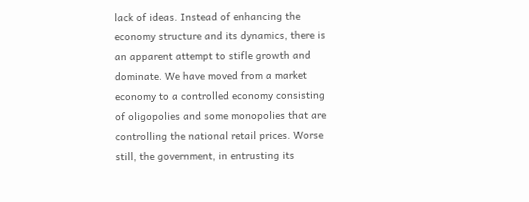lack of ideas. Instead of enhancing the economy structure and its dynamics, there is an apparent attempt to stifle growth and dominate. We have moved from a market economy to a controlled economy consisting of oligopolies and some monopolies that are controlling the national retail prices. Worse still, the government, in entrusting its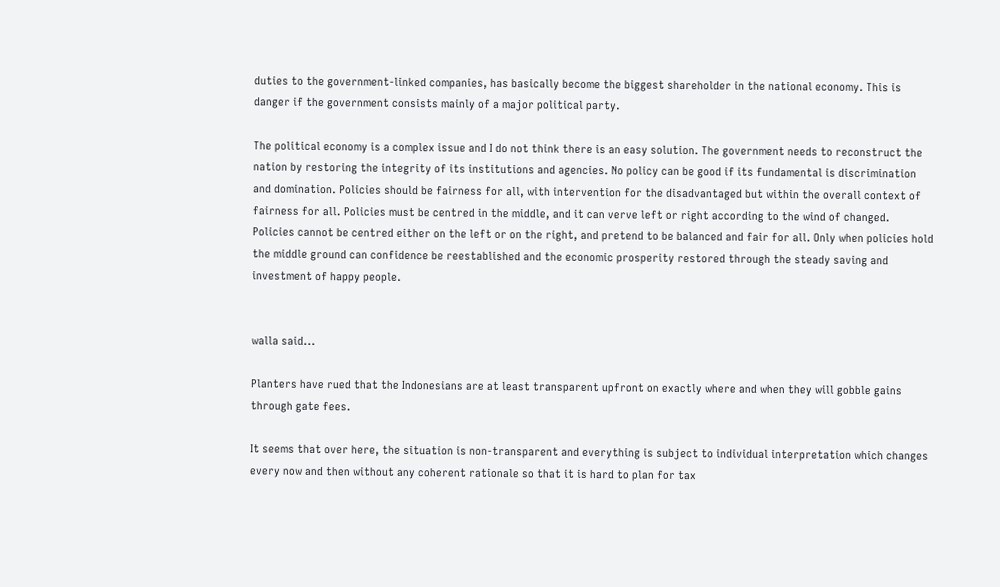duties to the government-linked companies, has basically become the biggest shareholder in the national economy. This is danger if the government consists mainly of a major political party.

The political economy is a complex issue and I do not think there is an easy solution. The government needs to reconstruct the nation by restoring the integrity of its institutions and agencies. No policy can be good if its fundamental is discrimination and domination. Policies should be fairness for all, with intervention for the disadvantaged but within the overall context of fairness for all. Policies must be centred in the middle, and it can verve left or right according to the wind of changed. Policies cannot be centred either on the left or on the right, and pretend to be balanced and fair for all. Only when policies hold the middle ground can confidence be reestablished and the economic prosperity restored through the steady saving and investment of happy people.


walla said...

Planters have rued that the Indonesians are at least transparent upfront on exactly where and when they will gobble gains through gate fees.

It seems that over here, the situation is non-transparent and everything is subject to individual interpretation which changes every now and then without any coherent rationale so that it is hard to plan for tax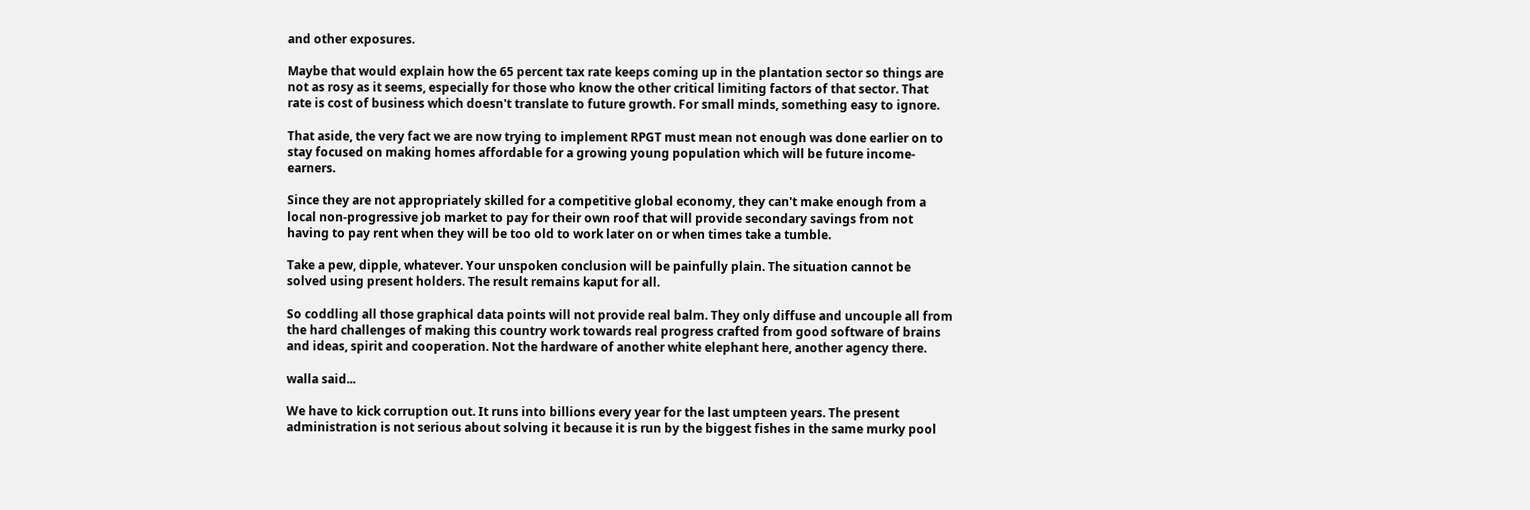and other exposures.

Maybe that would explain how the 65 percent tax rate keeps coming up in the plantation sector so things are not as rosy as it seems, especially for those who know the other critical limiting factors of that sector. That rate is cost of business which doesn't translate to future growth. For small minds, something easy to ignore.

That aside, the very fact we are now trying to implement RPGT must mean not enough was done earlier on to stay focused on making homes affordable for a growing young population which will be future income-earners.

Since they are not appropriately skilled for a competitive global economy, they can't make enough from a local non-progressive job market to pay for their own roof that will provide secondary savings from not having to pay rent when they will be too old to work later on or when times take a tumble.

Take a pew, dipple, whatever. Your unspoken conclusion will be painfully plain. The situation cannot be solved using present holders. The result remains kaput for all.

So coddling all those graphical data points will not provide real balm. They only diffuse and uncouple all from the hard challenges of making this country work towards real progress crafted from good software of brains and ideas, spirit and cooperation. Not the hardware of another white elephant here, another agency there.

walla said...

We have to kick corruption out. It runs into billions every year for the last umpteen years. The present administration is not serious about solving it because it is run by the biggest fishes in the same murky pool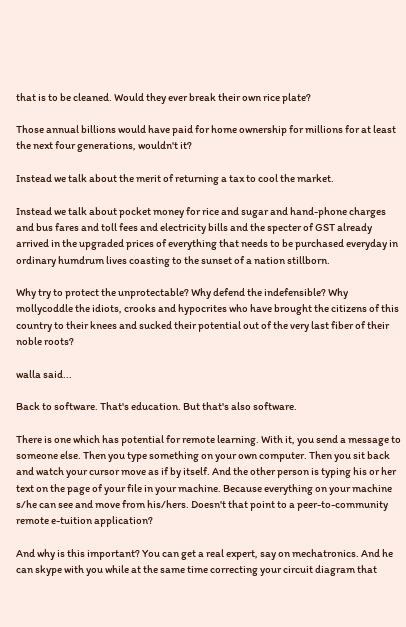that is to be cleaned. Would they ever break their own rice plate?

Those annual billions would have paid for home ownership for millions for at least the next four generations, wouldn't it?

Instead we talk about the merit of returning a tax to cool the market.

Instead we talk about pocket money for rice and sugar and hand-phone charges and bus fares and toll fees and electricity bills and the specter of GST already arrived in the upgraded prices of everything that needs to be purchased everyday in ordinary humdrum lives coasting to the sunset of a nation stillborn.

Why try to protect the unprotectable? Why defend the indefensible? Why mollycoddle the idiots, crooks and hypocrites who have brought the citizens of this country to their knees and sucked their potential out of the very last fiber of their noble roots?

walla said...

Back to software. That's education. But that's also software.

There is one which has potential for remote learning. With it, you send a message to someone else. Then you type something on your own computer. Then you sit back and watch your cursor move as if by itself. And the other person is typing his or her text on the page of your file in your machine. Because everything on your machine s/he can see and move from his/hers. Doesn't that point to a peer-to-community remote e-tuition application?

And why is this important? You can get a real expert, say on mechatronics. And he can skype with you while at the same time correcting your circuit diagram that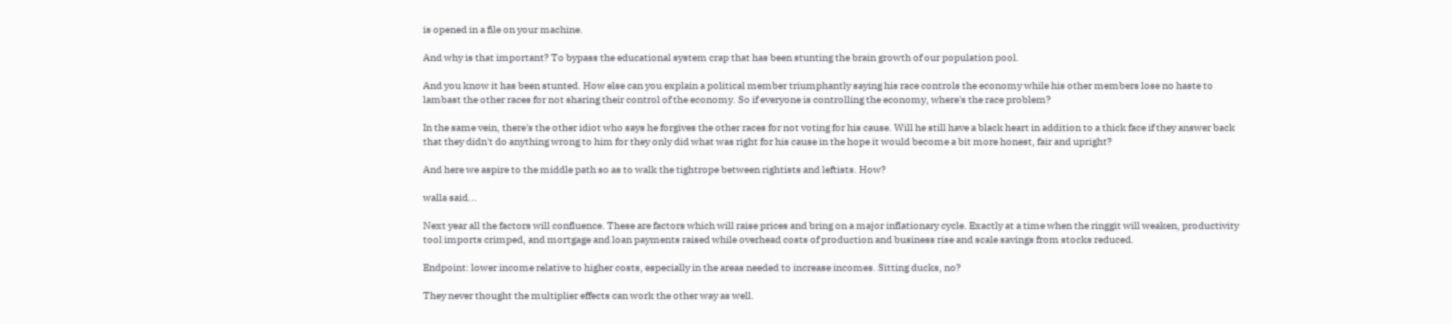is opened in a file on your machine.

And why is that important? To bypass the educational system crap that has been stunting the brain growth of our population pool.

And you know it has been stunted. How else can you explain a political member triumphantly saying his race controls the economy while his other members lose no haste to lambast the other races for not sharing their control of the economy. So if everyone is controlling the economy, where's the race problem?

In the same vein, there's the other idiot who says he forgives the other races for not voting for his cause. Will he still have a black heart in addition to a thick face if they answer back that they didn't do anything wrong to him for they only did what was right for his cause in the hope it would become a bit more honest, fair and upright?

And here we aspire to the middle path so as to walk the tightrope between rightists and leftists. How?

walla said...

Next year all the factors will confluence. These are factors which will raise prices and bring on a major inflationary cycle. Exactly at a time when the ringgit will weaken, productivity tool imports crimped, and mortgage and loan payments raised while overhead costs of production and business rise and scale savings from stocks reduced.

Endpoint: lower income relative to higher costs, especially in the areas needed to increase incomes. Sitting ducks, no?

They never thought the multiplier effects can work the other way as well.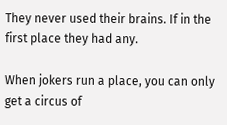They never used their brains. If in the first place they had any.

When jokers run a place, you can only get a circus of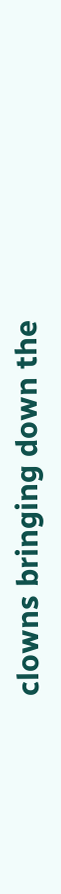clowns bringing down the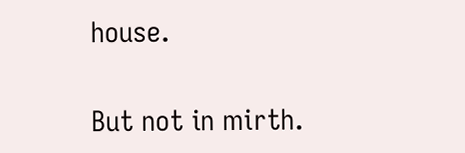house.

But not in mirth.